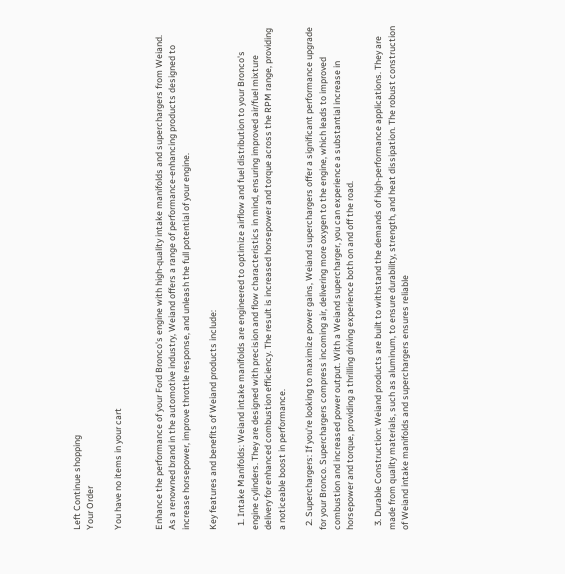Left Continue shopping
Your Order

You have no items in your cart


Enhance the performance of your Ford Bronco's engine with high-quality intake manifolds and superchargers from Weiand. As a renowned brand in the automotive industry, Weiand offers a range of performance-enhancing products designed to increase horsepower, improve throttle response, and unleash the full potential of your engine.

Key features and benefits of Weiand products include:

  1. Intake Manifolds: Weiand intake manifolds are engineered to optimize airflow and fuel distribution to your Bronco's engine cylinders. They are designed with precision and flow characteristics in mind, ensuring improved air/fuel mixture delivery for enhanced combustion efficiency. The result is increased horsepower and torque across the RPM range, providing a noticeable boost in performance.

  2. Superchargers: If you're looking to maximize power gains, Weiand superchargers offer a significant performance upgrade for your Bronco. Superchargers compress incoming air, delivering more oxygen to the engine, which leads to improved combustion and increased power output. With a Weiand supercharger, you can experience a substantial increase in horsepower and torque, providing a thrilling driving experience both on and off the road.

  3. Durable Construction: Weiand products are built to withstand the demands of high-performance applications. They are made from quality materials, such as aluminum, to ensure durability, strength, and heat dissipation. The robust construction of Weiand intake manifolds and superchargers ensures reliable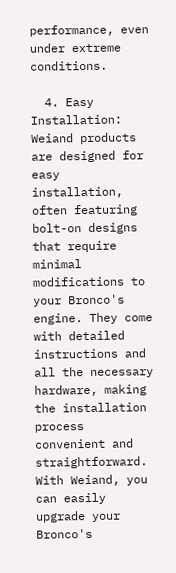performance, even under extreme conditions.

  4. Easy Installation: Weiand products are designed for easy installation, often featuring bolt-on designs that require minimal modifications to your Bronco's engine. They come with detailed instructions and all the necessary hardware, making the installation process convenient and straightforward. With Weiand, you can easily upgrade your Bronco's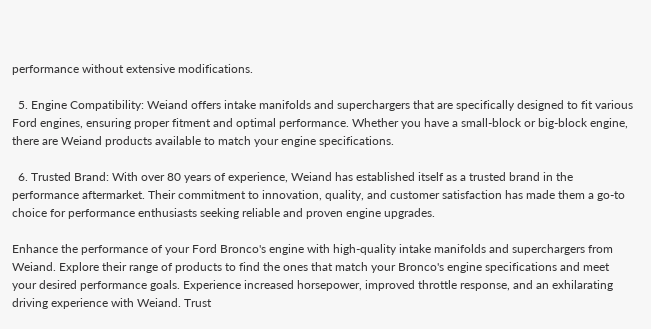performance without extensive modifications.

  5. Engine Compatibility: Weiand offers intake manifolds and superchargers that are specifically designed to fit various Ford engines, ensuring proper fitment and optimal performance. Whether you have a small-block or big-block engine, there are Weiand products available to match your engine specifications.

  6. Trusted Brand: With over 80 years of experience, Weiand has established itself as a trusted brand in the performance aftermarket. Their commitment to innovation, quality, and customer satisfaction has made them a go-to choice for performance enthusiasts seeking reliable and proven engine upgrades.

Enhance the performance of your Ford Bronco's engine with high-quality intake manifolds and superchargers from Weiand. Explore their range of products to find the ones that match your Bronco's engine specifications and meet your desired performance goals. Experience increased horsepower, improved throttle response, and an exhilarating driving experience with Weiand. Trust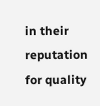in their reputation for quality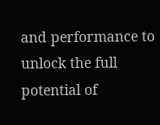and performance to unlock the full potential of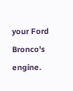your Ford Bronco's engine.